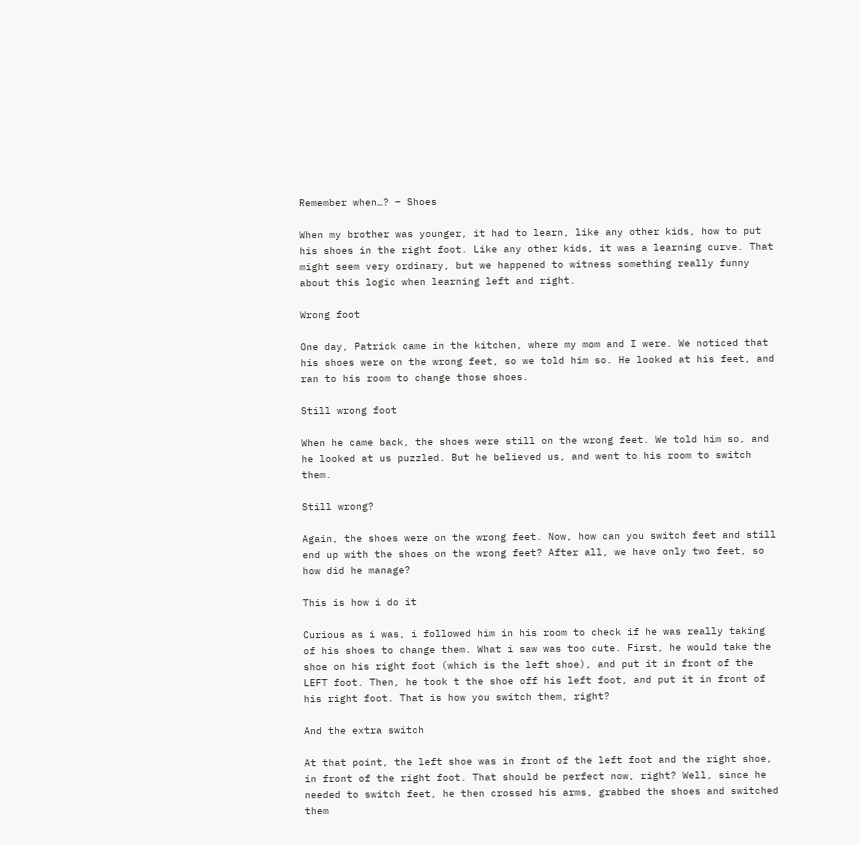Remember when…? – Shoes

When my brother was younger, it had to learn, like any other kids, how to put his shoes in the right foot. Like any other kids, it was a learning curve. That might seem very ordinary, but we happened to witness something really funny about this logic when learning left and right.

Wrong foot

One day, Patrick came in the kitchen, where my mom and I were. We noticed that his shoes were on the wrong feet, so we told him so. He looked at his feet, and ran to his room to change those shoes.

Still wrong foot

When he came back, the shoes were still on the wrong feet. We told him so, and he looked at us puzzled. But he believed us, and went to his room to switch them.

Still wrong?

Again, the shoes were on the wrong feet. Now, how can you switch feet and still end up with the shoes on the wrong feet? After all, we have only two feet, so how did he manage?

This is how i do it

Curious as i was, i followed him in his room to check if he was really taking of his shoes to change them. What i saw was too cute. First, he would take the shoe on his right foot (which is the left shoe), and put it in front of the LEFT foot. Then, he took t the shoe off his left foot, and put it in front of his right foot. That is how you switch them, right?

And the extra switch

At that point, the left shoe was in front of the left foot and the right shoe, in front of the right foot. That should be perfect now, right? Well, since he needed to switch feet, he then crossed his arms, grabbed the shoes and switched them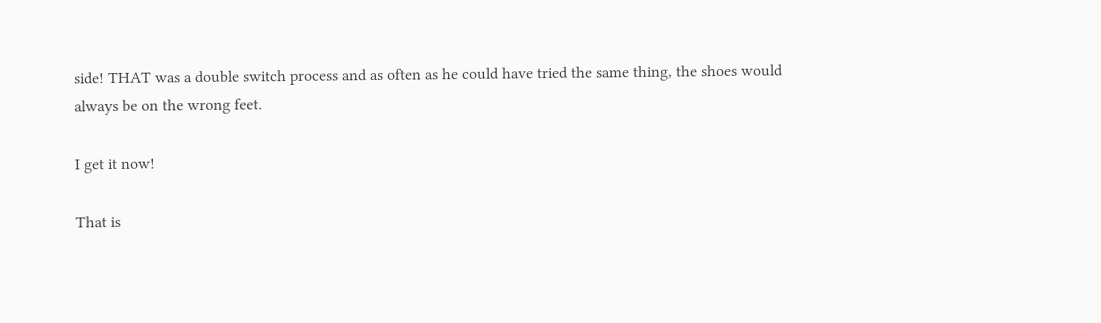side! THAT was a double switch process and as often as he could have tried the same thing, the shoes would always be on the wrong feet.

I get it now!

That is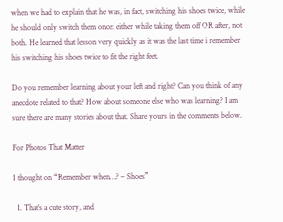when we had to explain that he was, in fact, switching his shoes twice, while he should only switch them once: either while taking them off OR after, not both. He learned that lesson very quickly as it was the last time i remember his switching his shoes twice to fit the right feet.

Do you remember learning about your left and right? Can you think of any anecdote related to that? How about someone else who was learning? I am sure there are many stories about that. Share yours in the comments below.

For Photos That Matter

1 thought on “Remember when…? – Shoes”

  1. That’s a cute story, and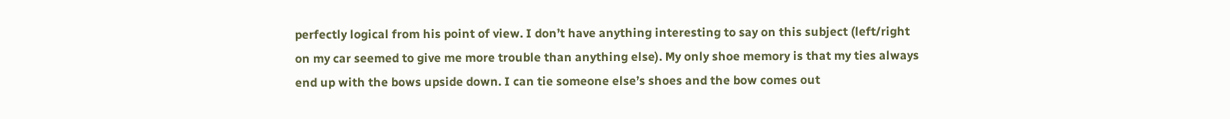perfectly logical from his point of view. I don’t have anything interesting to say on this subject (left/right on my car seemed to give me more trouble than anything else). My only shoe memory is that my ties always end up with the bows upside down. I can tie someone else’s shoes and the bow comes out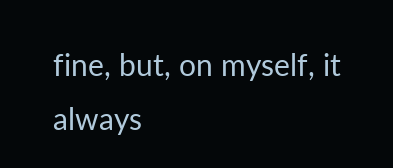fine, but, on myself, it always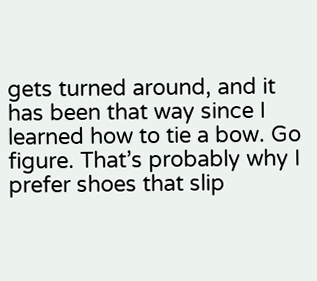gets turned around, and it has been that way since I learned how to tie a bow. Go figure. That’s probably why I prefer shoes that slip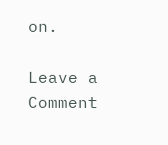on.

Leave a Comment